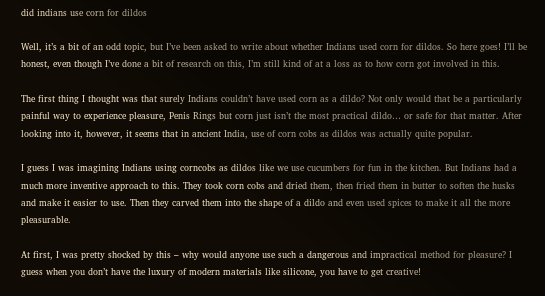did indians use corn for dildos

Well, it’s a bit of an odd topic, but I’ve been asked to write about whether Indians used corn for dildos. So here goes! I’ll be honest, even though I’ve done a bit of research on this, I’m still kind of at a loss as to how corn got involved in this.

The first thing I thought was that surely Indians couldn’t have used corn as a dildo? Not only would that be a particularly painful way to experience pleasure, Penis Rings but corn just isn’t the most practical dildo… or safe for that matter. After looking into it, however, it seems that in ancient India, use of corn cobs as dildos was actually quite popular.

I guess I was imagining Indians using corncobs as dildos like we use cucumbers for fun in the kitchen. But Indians had a much more inventive approach to this. They took corn cobs and dried them, then fried them in butter to soften the husks and make it easier to use. Then they carved them into the shape of a dildo and even used spices to make it all the more pleasurable.

At first, I was pretty shocked by this – why would anyone use such a dangerous and impractical method for pleasure? I guess when you don’t have the luxury of modern materials like silicone, you have to get creative!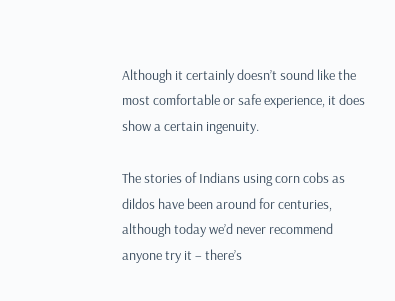Although it certainly doesn’t sound like the most comfortable or safe experience, it does show a certain ingenuity.

The stories of Indians using corn cobs as dildos have been around for centuries, although today we’d never recommend anyone try it – there’s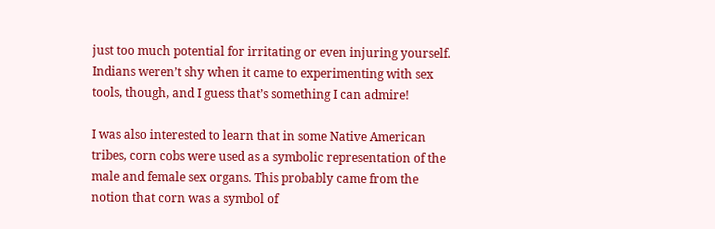just too much potential for irritating or even injuring yourself. Indians weren’t shy when it came to experimenting with sex tools, though, and I guess that’s something I can admire!

I was also interested to learn that in some Native American tribes, corn cobs were used as a symbolic representation of the male and female sex organs. This probably came from the notion that corn was a symbol of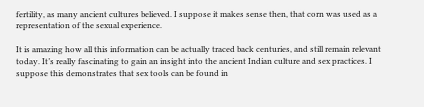fertility, as many ancient cultures believed. I suppose it makes sense then, that corn was used as a representation of the sexual experience.

It is amazing how all this information can be actually traced back centuries, and still remain relevant today. It’s really fascinating to gain an insight into the ancient Indian culture and sex practices. I suppose this demonstrates that sex tools can be found in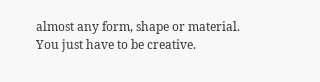almost any form, shape or material. You just have to be creative.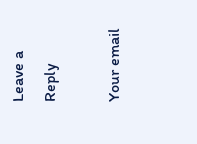Leave a Reply

Your email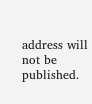address will not be published.